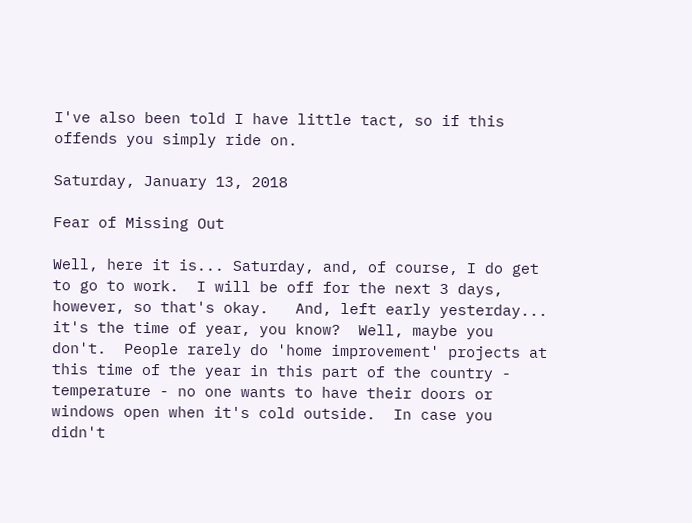I've also been told I have little tact, so if this offends you simply ride on.

Saturday, January 13, 2018

Fear of Missing Out

Well, here it is... Saturday, and, of course, I do get to go to work.  I will be off for the next 3 days, however, so that's okay.   And, left early yesterday... it's the time of year, you know?  Well, maybe you don't.  People rarely do 'home improvement' projects at this time of the year in this part of the country - temperature - no one wants to have their doors or windows open when it's cold outside.  In case you didn't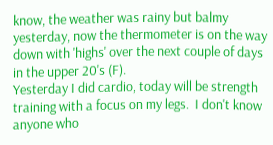know, the weather was rainy but balmy yesterday, now the thermometer is on the way down with 'highs' over the next couple of days in the upper 20's (F).
Yesterday I did cardio, today will be strength training with a focus on my legs.  I don't know anyone who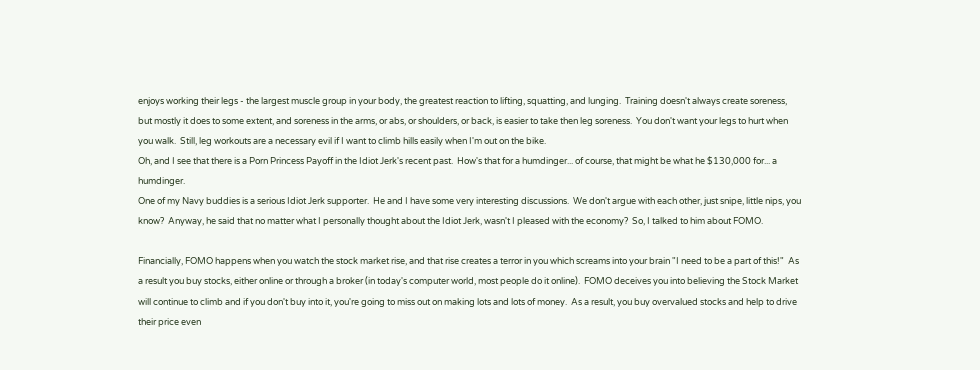enjoys working their legs - the largest muscle group in your body, the greatest reaction to lifting, squatting, and lunging.  Training doesn't always create soreness, but mostly it does to some extent, and soreness in the arms, or abs, or shoulders, or back, is easier to take then leg soreness.  You don't want your legs to hurt when you walk.  Still, leg workouts are a necessary evil if I want to climb hills easily when I'm out on the bike.
Oh, and I see that there is a Porn Princess Payoff in the Idiot Jerk's recent past.  How's that for a humdinger... of course, that might be what he $130,000 for... a humdinger.
One of my Navy buddies is a serious Idiot Jerk supporter.  He and I have some very interesting discussions.  We don't argue with each other, just snipe, little nips, you know?  Anyway, he said that no matter what I personally thought about the Idiot Jerk, wasn't I pleased with the economy?  So, I talked to him about FOMO.

Financially, FOMO happens when you watch the stock market rise, and that rise creates a terror in you which screams into your brain "I need to be a part of this!"  As a result you buy stocks, either online or through a broker (in today's computer world, most people do it online).  FOMO deceives you into believing the Stock Market will continue to climb and if you don't buy into it, you're going to miss out on making lots and lots of money.  As a result, you buy overvalued stocks and help to drive their price even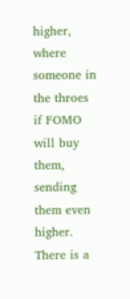higher, where someone in the throes if FOMO will buy them, sending them even higher.  There is a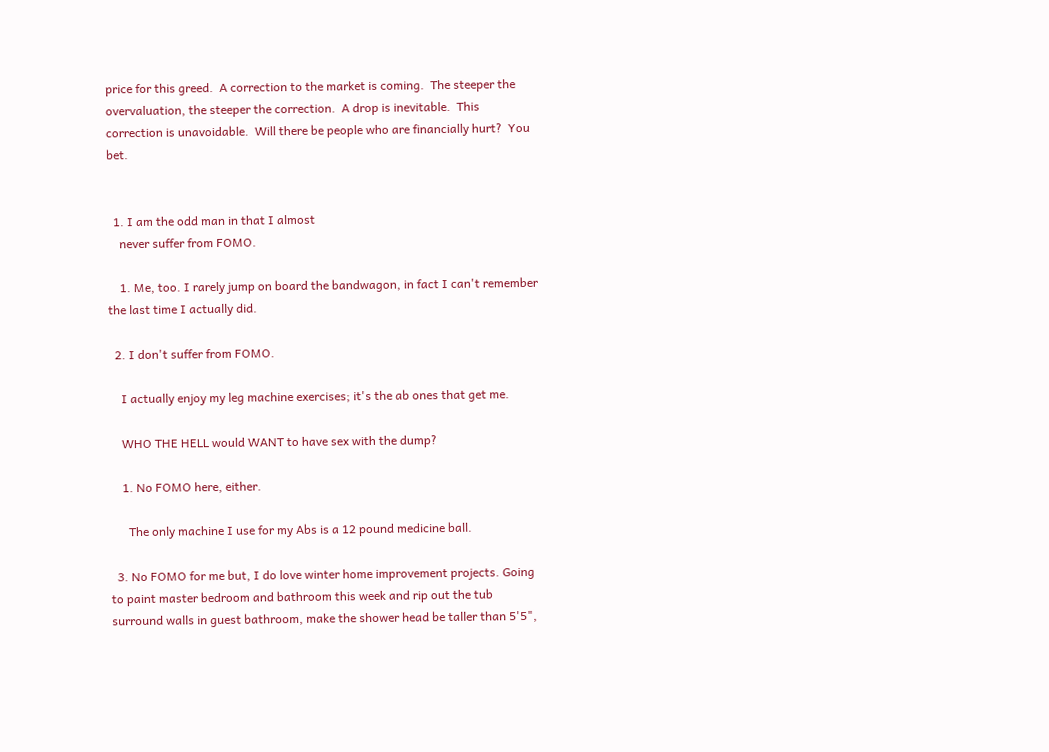price for this greed.  A correction to the market is coming.  The steeper the overvaluation, the steeper the correction.  A drop is inevitable.  This correction is unavoidable.  Will there be people who are financially hurt?  You bet.


  1. I am the odd man in that I almost
    never suffer from FOMO.

    1. Me, too. I rarely jump on board the bandwagon, in fact I can't remember the last time I actually did.

  2. I don't suffer from FOMO.

    I actually enjoy my leg machine exercises; it's the ab ones that get me.

    WHO THE HELL would WANT to have sex with the dump?

    1. No FOMO here, either.

      The only machine I use for my Abs is a 12 pound medicine ball.

  3. No FOMO for me but, I do love winter home improvement projects. Going to paint master bedroom and bathroom this week and rip out the tub surround walls in guest bathroom, make the shower head be taller than 5'5",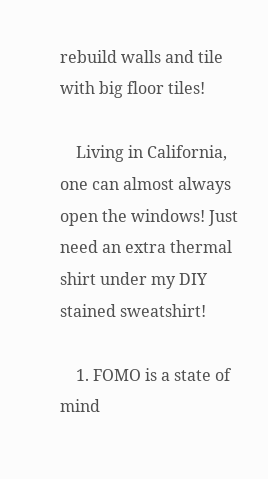rebuild walls and tile with big floor tiles!

    Living in California, one can almost always open the windows! Just need an extra thermal shirt under my DIY stained sweatshirt!

    1. FOMO is a state of mind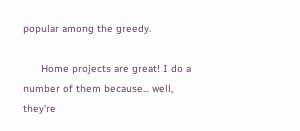popular among the greedy.

      Home projects are great! I do a number of them because... well, they're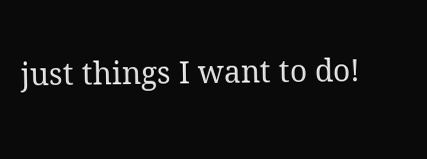just things I want to do!